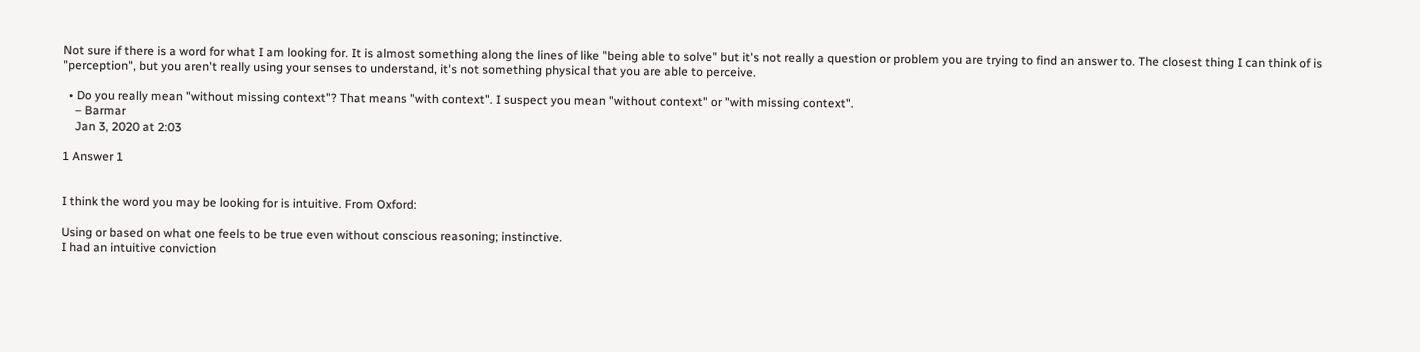Not sure if there is a word for what I am looking for. It is almost something along the lines of like "being able to solve" but it's not really a question or problem you are trying to find an answer to. The closest thing I can think of is "perception", but you aren't really using your senses to understand, it's not something physical that you are able to perceive.

  • Do you really mean "without missing context"? That means "with context". I suspect you mean "without context" or "with missing context".
    – Barmar
    Jan 3, 2020 at 2:03

1 Answer 1


I think the word you may be looking for is intuitive. From Oxford:

Using or based on what one feels to be true even without conscious reasoning; instinctive.
I had an intuitive conviction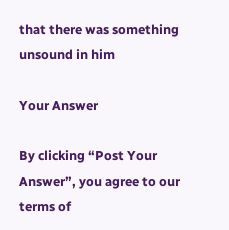that there was something unsound in him

Your Answer

By clicking “Post Your Answer”, you agree to our terms of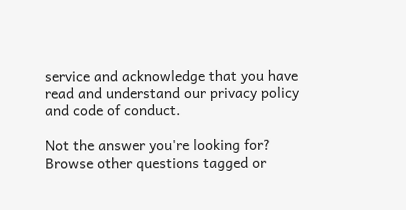service and acknowledge that you have read and understand our privacy policy and code of conduct.

Not the answer you're looking for? Browse other questions tagged or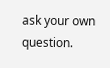ask your own question.